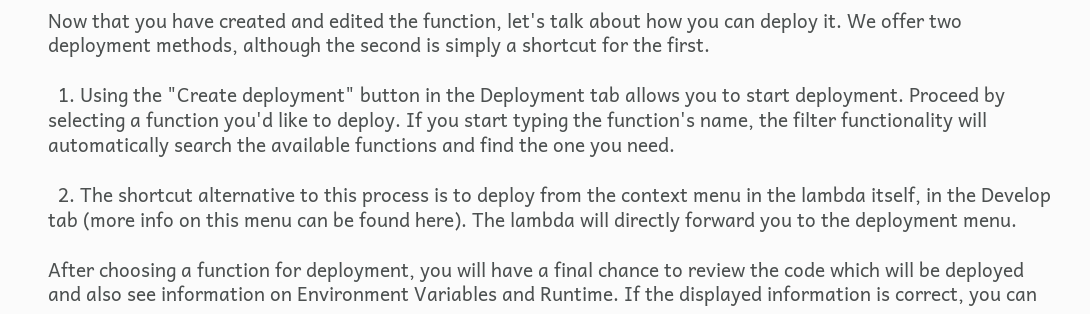Now that you have created and edited the function, let's talk about how you can deploy it. We offer two deployment methods, although the second is simply a shortcut for the first.

  1. Using the "Create deployment" button in the Deployment tab allows you to start deployment. Proceed by selecting a function you'd like to deploy. If you start typing the function's name, the filter functionality will automatically search the available functions and find the one you need.

  2. The shortcut alternative to this process is to deploy from the context menu in the lambda itself, in the Develop tab (more info on this menu can be found here). The lambda will directly forward you to the deployment menu.

After choosing a function for deployment, you will have a final chance to review the code which will be deployed and also see information on Environment Variables and Runtime. If the displayed information is correct, you can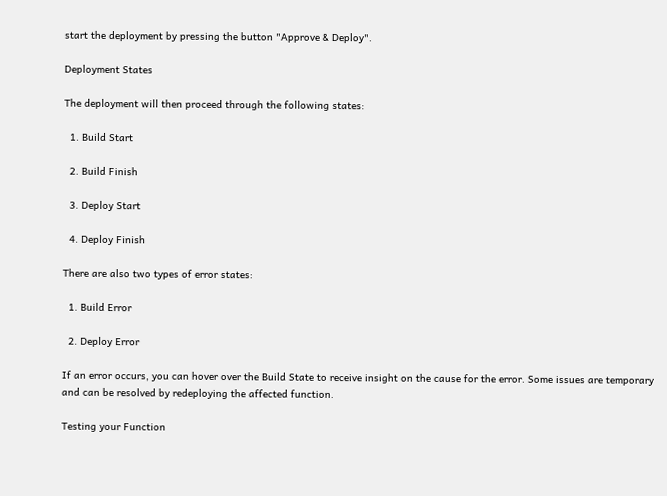start the deployment by pressing the button "Approve & Deploy".

Deployment States

The deployment will then proceed through the following states:

  1. Build Start

  2. Build Finish

  3. Deploy Start

  4. Deploy Finish

There are also two types of error states:

  1. Build Error

  2. Deploy Error

If an error occurs, you can hover over the Build State to receive insight on the cause for the error. Some issues are temporary and can be resolved by redeploying the affected function.

Testing your Function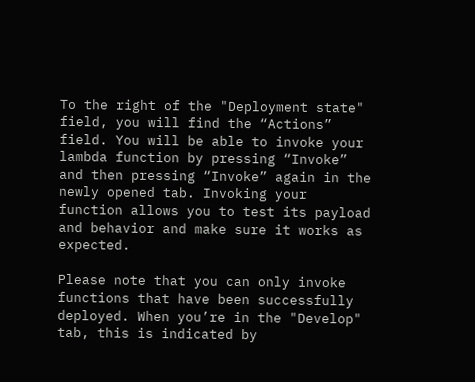To the right of the "Deployment state" field, you will find the “Actions” field. You will be able to invoke your lambda function by pressing “Invoke” and then pressing “Invoke” again in the newly opened tab. Invoking your function allows you to test its payload and behavior and make sure it works as expected.

Please note that you can only invoke functions that have been successfully deployed. When you’re in the "Develop" tab, this is indicated by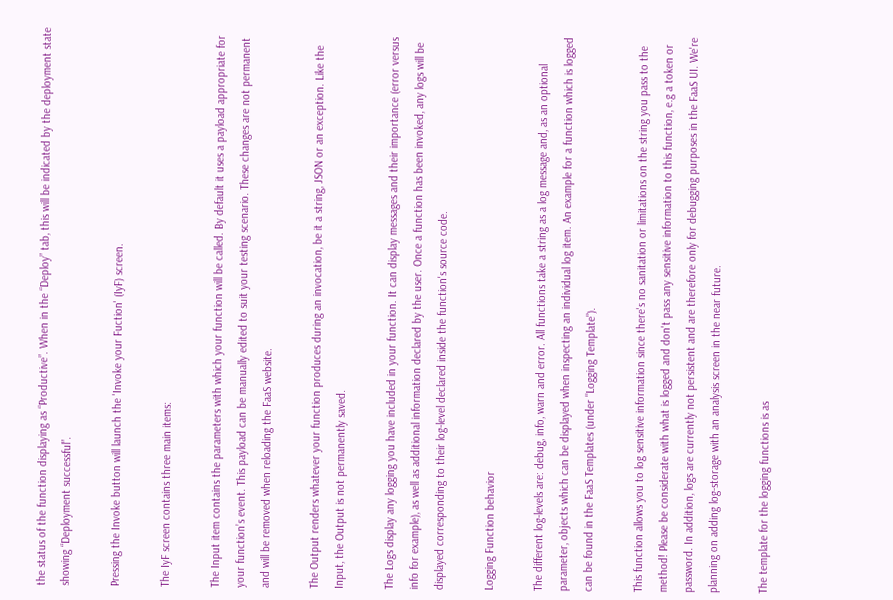the status of the function displaying as “Productive”. When in the “Deploy” tab, this will be indicated by the deployment state showing “Deployment successful”.

Pressing the Invoke button will launch the 'Invoke your Fuction' (IyF) screen.

The IyF screen contains three main items:

The Input item contains the parameters with which your function will be called. By default it uses a payload appropriate for your function’s event. This payload can be manually edited to suit your testing scenario. These changes are not permanent and will be removed when reloading the FaaS website.

The Output renders whatever your function produces during an invocation, be it a string, JSON or an exception. Like the Input, the Output is not permanently saved.

The Logs display any logging you have included in your function. It can display messages and their importance (error versus info for example), as well as additional information declared by the user. Once a function has been invoked, any logs will be displayed corresponding to their log-level declared inside the function's source code.

Logging Function behavior

The different log-levels are: debug, info, warn and error. All functions take a string as a log message and, as an optional parameter, objects which can be displayed when inspecting an individual log item. An example for a function which is logged can be found in the FaaS Templates (under "Logging Template").

This function allows you to log sensitive information since there's no sanitation or limitations on the string you pass to the method! Please be considerate with what is logged and don't pass any sensitive information to this function, e.g a token or password. In addition, logs are currently not persistent and are therefore only for debugging purposes in the FaaS UI. We're planning on adding log-storage with an analysis screen in the near future.

The template for the logging functions is as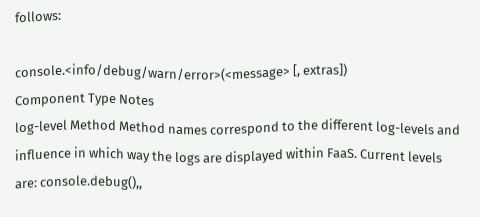follows:

console.<info/debug/warn/error>(<message> [, extras])
Component Type Notes
log-level Method Method names correspond to the different log-levels and influence in which way the logs are displayed within FaaS. Current levels are: console.debug(),,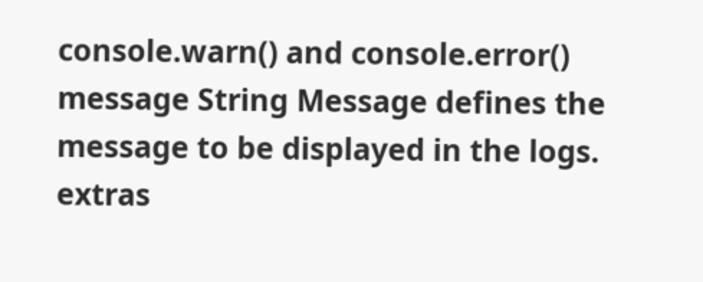console.warn() and console.error()
message String Message defines the message to be displayed in the logs.
extras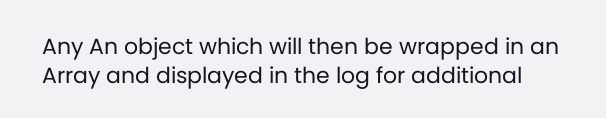Any An object which will then be wrapped in an Array and displayed in the log for additional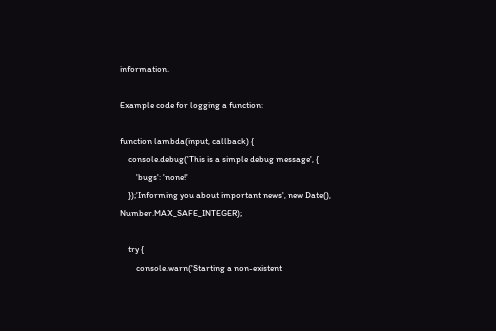information.

Example code for logging a function:

function lambda(input, callback) {
    console.debug('This is a simple debug message', {
        'bugs': 'none!'
    });'Informing you about important news', new Date(), Number.MAX_SAFE_INTEGER);

    try {
        console.warn('Starting a non-existent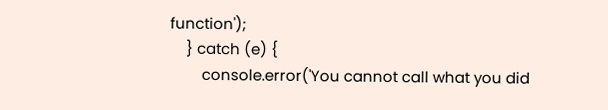function');
    } catch (e) {
        console.error('You cannot call what you did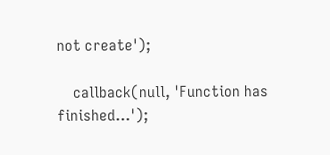not create');

    callback(null, 'Function has finished...');